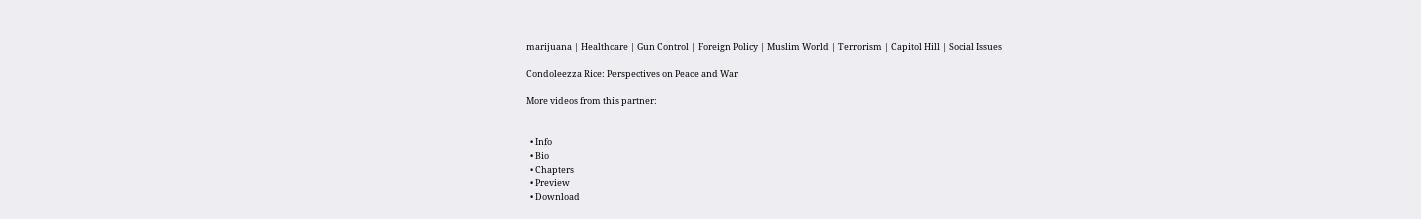marijuana | Healthcare | Gun Control | Foreign Policy | Muslim World | Terrorism | Capitol Hill | Social Issues

Condoleezza Rice: Perspectives on Peace and War

More videos from this partner:


  • Info
  • Bio
  • Chapters
  • Preview
  • Download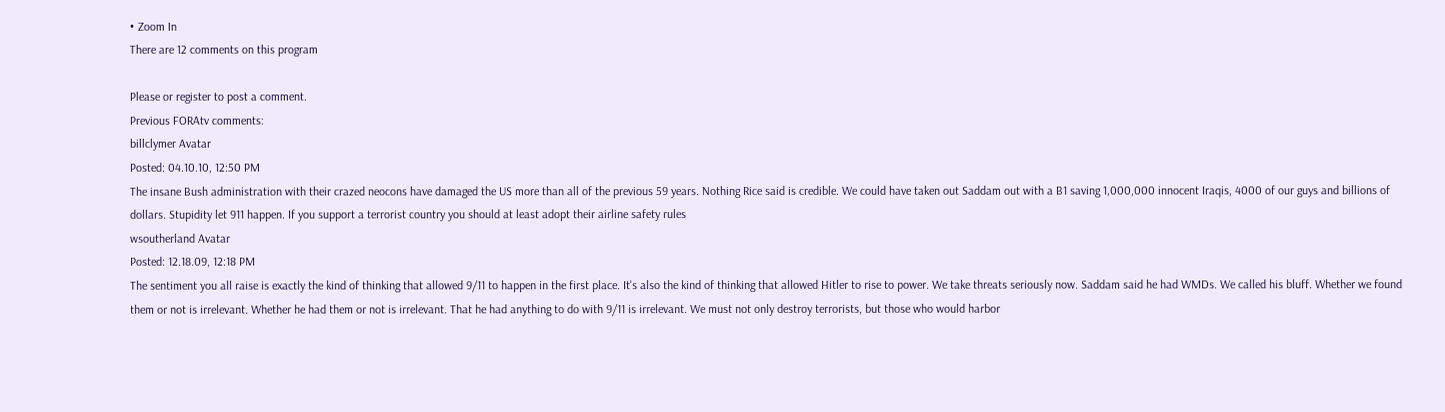• Zoom In
There are 12 comments on this program

Please or register to post a comment.
Previous FORAtv comments:
billclymer Avatar
Posted: 04.10.10, 12:50 PM
The insane Bush administration with their crazed neocons have damaged the US more than all of the previous 59 years. Nothing Rice said is credible. We could have taken out Saddam out with a B1 saving 1,000,000 innocent Iraqis, 4000 of our guys and billions of dollars. Stupidity let 911 happen. If you support a terrorist country you should at least adopt their airline safety rules
wsoutherland Avatar
Posted: 12.18.09, 12:18 PM
The sentiment you all raise is exactly the kind of thinking that allowed 9/11 to happen in the first place. It's also the kind of thinking that allowed Hitler to rise to power. We take threats seriously now. Saddam said he had WMDs. We called his bluff. Whether we found them or not is irrelevant. Whether he had them or not is irrelevant. That he had anything to do with 9/11 is irrelevant. We must not only destroy terrorists, but those who would harbor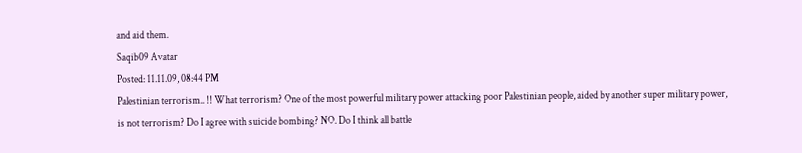and aid them.
Saqib09 Avatar
Posted: 11.11.09, 08:44 PM
Palestinian terrorism.. !! What terrorism? One of the most powerful military power attacking poor Palestinian people, aided by another super military power, is not terrorism? Do I agree with suicide bombing? NO. Do I think all battle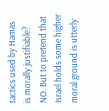tactics used by Hamas is morally justifiable? NO. But to pretend that Israel holds some higher moral ground is utterly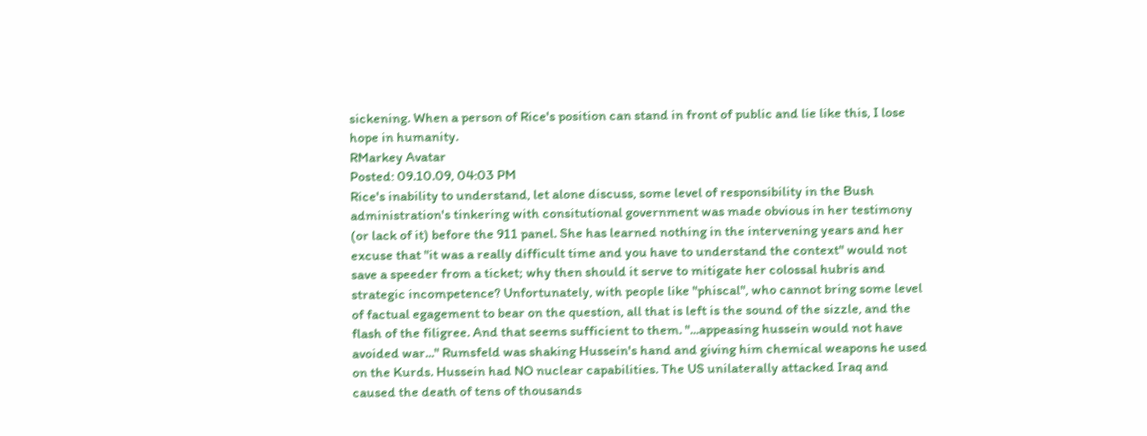sickening. When a person of Rice's position can stand in front of public and lie like this, I lose hope in humanity.
RMarkey Avatar
Posted: 09.10.09, 04:03 PM
Rice's inability to understand, let alone discuss, some level of responsibility in the Bush administration's tinkering with consitutional government was made obvious in her testimony (or lack of it) before the 911 panel. She has learned nothing in the intervening years and her excuse that "it was a really difficult time and you have to understand the context" would not save a speeder from a ticket; why then should it serve to mitigate her colossal hubris and strategic incompetence? Unfortunately, with people like "phiscal", who cannot bring some level of factual egagement to bear on the question, all that is left is the sound of the sizzle, and the flash of the filigree. And that seems sufficient to them. "...appeasing hussein would not have avoided war..." Rumsfeld was shaking Hussein's hand and giving him chemical weapons he used on the Kurds. Hussein had NO nuclear capabilities. The US unilaterally attacked Iraq and caused the death of tens of thousands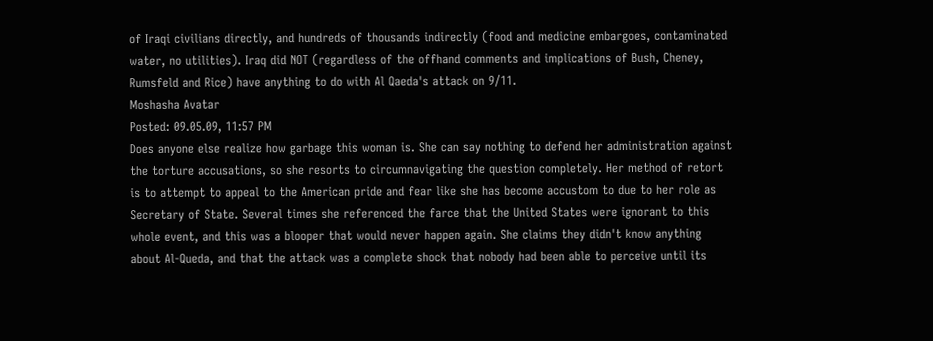of Iraqi civilians directly, and hundreds of thousands indirectly (food and medicine embargoes, contaminated water, no utilities). Iraq did NOT (regardless of the offhand comments and implications of Bush, Cheney, Rumsfeld and Rice) have anything to do with Al Qaeda's attack on 9/11.
Moshasha Avatar
Posted: 09.05.09, 11:57 PM
Does anyone else realize how garbage this woman is. She can say nothing to defend her administration against the torture accusations, so she resorts to circumnavigating the question completely. Her method of retort is to attempt to appeal to the American pride and fear like she has become accustom to due to her role as Secretary of State. Several times she referenced the farce that the United States were ignorant to this whole event, and this was a blooper that would never happen again. She claims they didn't know anything about Al-Queda, and that the attack was a complete shock that nobody had been able to perceive until its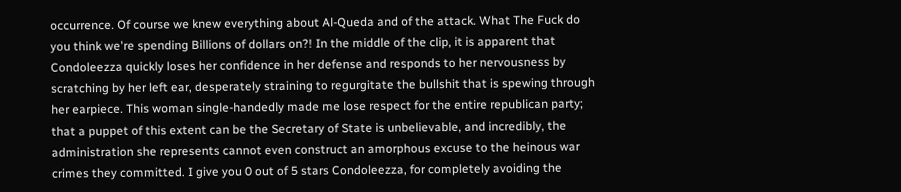occurrence. Of course we knew everything about Al-Queda and of the attack. What The Fuck do you think we're spending Billions of dollars on?! In the middle of the clip, it is apparent that Condoleezza quickly loses her confidence in her defense and responds to her nervousness by scratching by her left ear, desperately straining to regurgitate the bullshit that is spewing through her earpiece. This woman single-handedly made me lose respect for the entire republican party; that a puppet of this extent can be the Secretary of State is unbelievable, and incredibly, the administration she represents cannot even construct an amorphous excuse to the heinous war crimes they committed. I give you 0 out of 5 stars Condoleezza, for completely avoiding the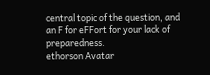central topic of the question, and an F for eFFort for your lack of preparedness.
ethorson Avatar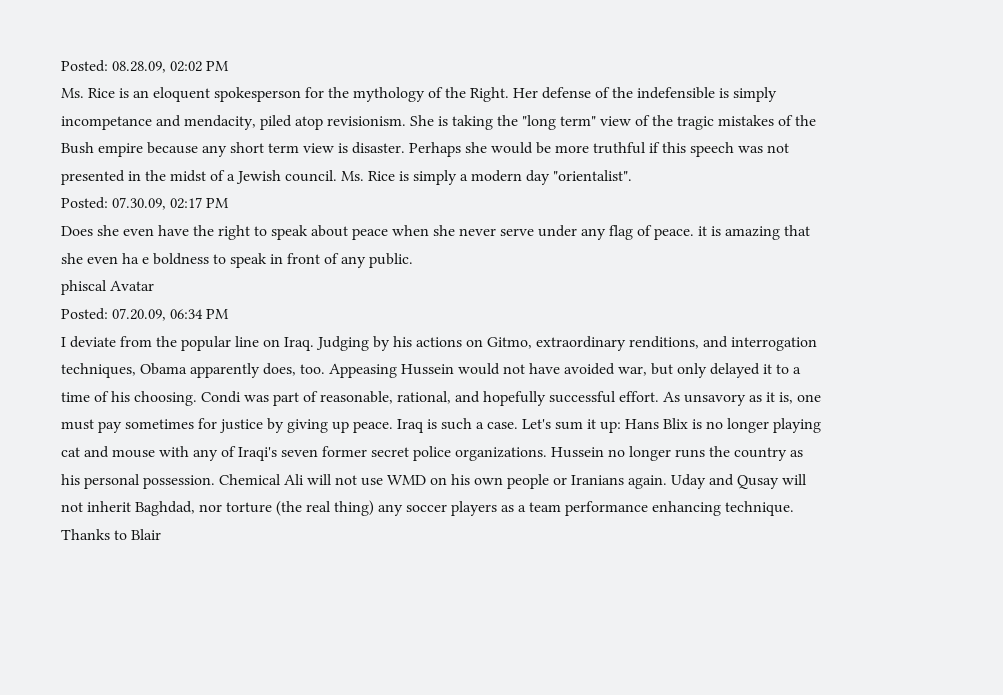Posted: 08.28.09, 02:02 PM
Ms. Rice is an eloquent spokesperson for the mythology of the Right. Her defense of the indefensible is simply incompetance and mendacity, piled atop revisionism. She is taking the "long term" view of the tragic mistakes of the Bush empire because any short term view is disaster. Perhaps she would be more truthful if this speech was not presented in the midst of a Jewish council. Ms. Rice is simply a modern day "orientalist".
Posted: 07.30.09, 02:17 PM
Does she even have the right to speak about peace when she never serve under any flag of peace. it is amazing that she even ha e boldness to speak in front of any public.
phiscal Avatar
Posted: 07.20.09, 06:34 PM
I deviate from the popular line on Iraq. Judging by his actions on Gitmo, extraordinary renditions, and interrogation techniques, Obama apparently does, too. Appeasing Hussein would not have avoided war, but only delayed it to a time of his choosing. Condi was part of reasonable, rational, and hopefully successful effort. As unsavory as it is, one must pay sometimes for justice by giving up peace. Iraq is such a case. Let's sum it up: Hans Blix is no longer playing cat and mouse with any of Iraqi's seven former secret police organizations. Hussein no longer runs the country as his personal possession. Chemical Ali will not use WMD on his own people or Iranians again. Uday and Qusay will not inherit Baghdad, nor torture (the real thing) any soccer players as a team performance enhancing technique. Thanks to Blair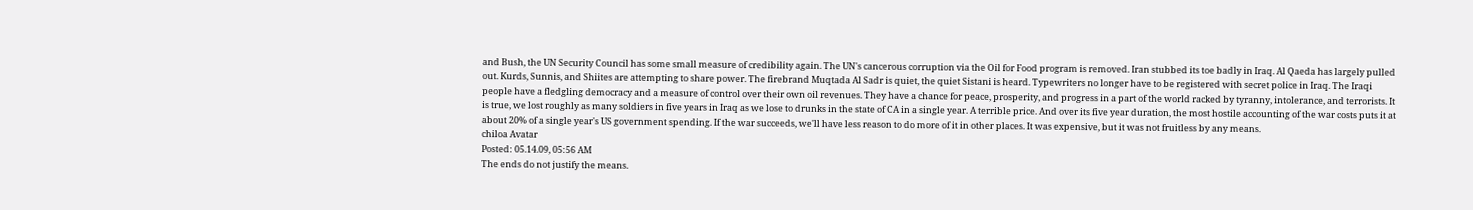and Bush, the UN Security Council has some small measure of credibility again. The UN's cancerous corruption via the Oil for Food program is removed. Iran stubbed its toe badly in Iraq. Al Qaeda has largely pulled out. Kurds, Sunnis, and Shiites are attempting to share power. The firebrand Muqtada Al Sadr is quiet, the quiet Sistani is heard. Typewriters no longer have to be registered with secret police in Iraq. The Iraqi people have a fledgling democracy and a measure of control over their own oil revenues. They have a chance for peace, prosperity, and progress in a part of the world racked by tyranny, intolerance, and terrorists. It is true, we lost roughly as many soldiers in five years in Iraq as we lose to drunks in the state of CA in a single year. A terrible price. And over its five year duration, the most hostile accounting of the war costs puts it at about 20% of a single year's US government spending. If the war succeeds, we'll have less reason to do more of it in other places. It was expensive, but it was not fruitless by any means.
chiloa Avatar
Posted: 05.14.09, 05:56 AM
The ends do not justify the means.